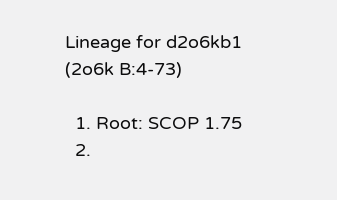Lineage for d2o6kb1 (2o6k B:4-73)

  1. Root: SCOP 1.75
  2.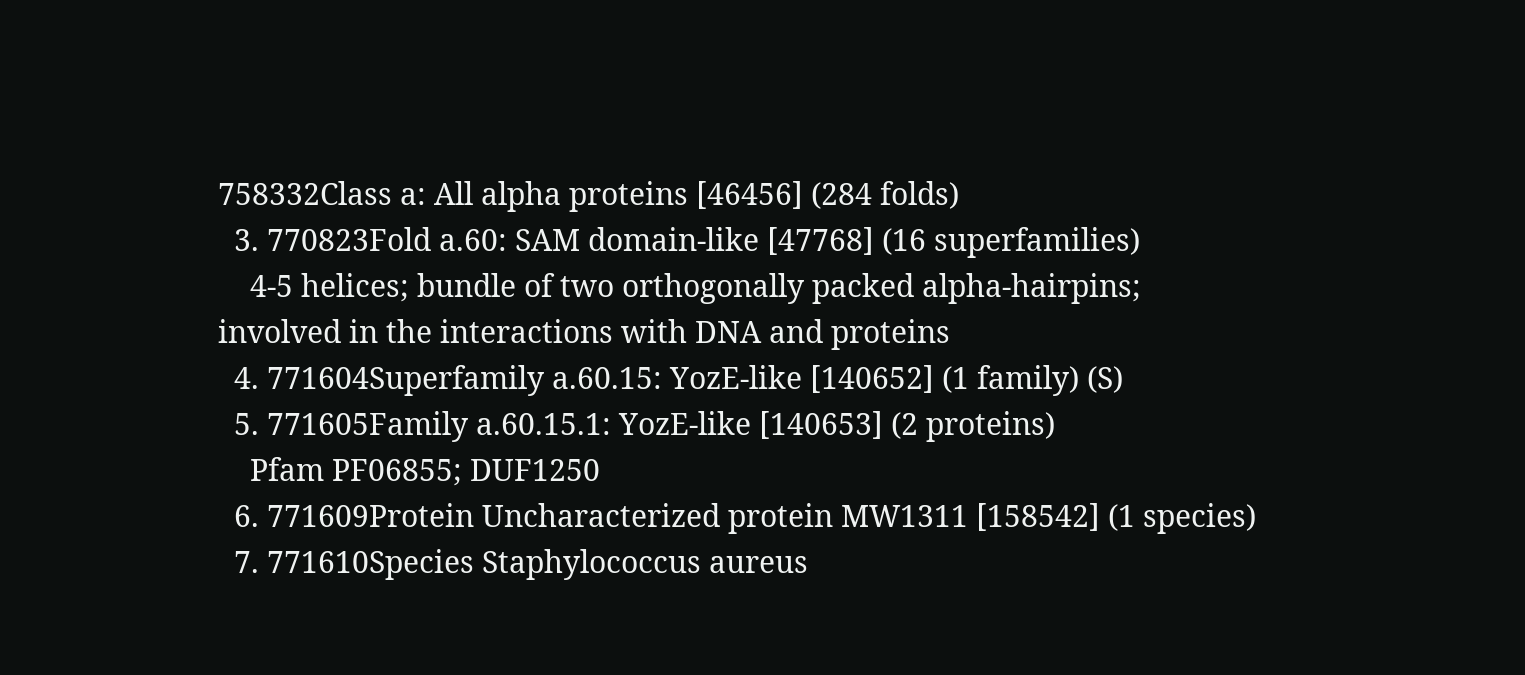758332Class a: All alpha proteins [46456] (284 folds)
  3. 770823Fold a.60: SAM domain-like [47768] (16 superfamilies)
    4-5 helices; bundle of two orthogonally packed alpha-hairpins; involved in the interactions with DNA and proteins
  4. 771604Superfamily a.60.15: YozE-like [140652] (1 family) (S)
  5. 771605Family a.60.15.1: YozE-like [140653] (2 proteins)
    Pfam PF06855; DUF1250
  6. 771609Protein Uncharacterized protein MW1311 [158542] (1 species)
  7. 771610Species Staphylococcus aureus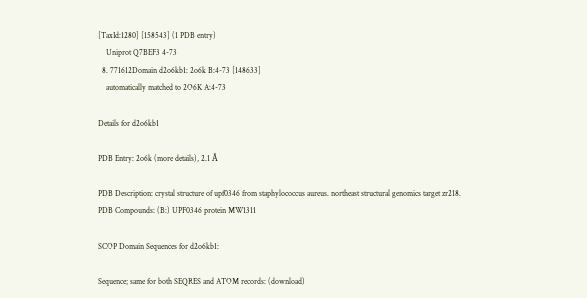[TaxId:1280] [158543] (1 PDB entry)
    Uniprot Q7BEF3 4-73
  8. 771612Domain d2o6kb1: 2o6k B:4-73 [148633]
    automatically matched to 2O6K A:4-73

Details for d2o6kb1

PDB Entry: 2o6k (more details), 2.1 Å

PDB Description: crystal structure of upf0346 from staphylococcus aureus. northeast structural genomics target zr218.
PDB Compounds: (B:) UPF0346 protein MW1311

SCOP Domain Sequences for d2o6kb1:

Sequence; same for both SEQRES and ATOM records: (download)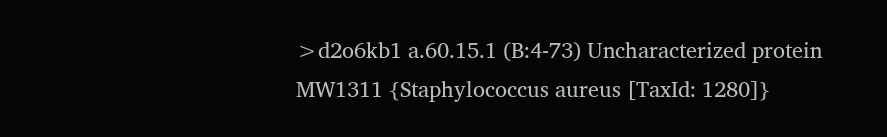>d2o6kb1 a.60.15.1 (B:4-73) Uncharacterized protein MW1311 {Staphylococcus aureus [TaxId: 1280]}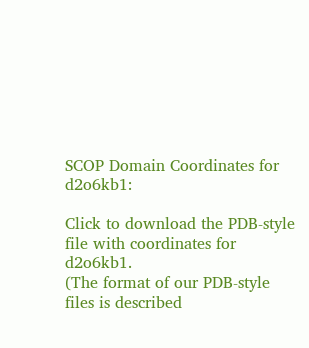SCOP Domain Coordinates for d2o6kb1:

Click to download the PDB-style file with coordinates for d2o6kb1.
(The format of our PDB-style files is described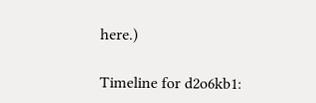here.)

Timeline for d2o6kb1: